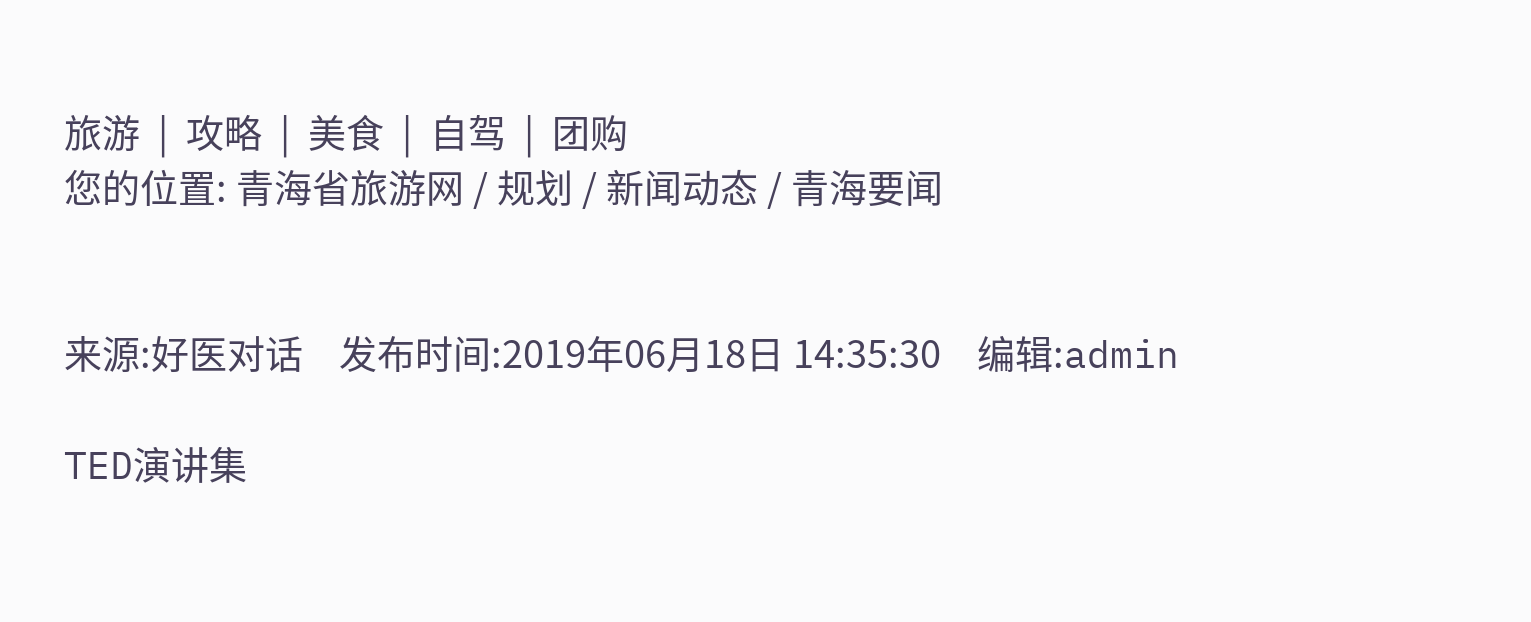旅游  |  攻略  |  美食  |  自驾  |  团购
您的位置: 青海省旅游网 / 规划 / 新闻动态 / 青海要闻


来源:好医对话    发布时间:2019年06月18日 14:35:30    编辑:admin

TED演讲集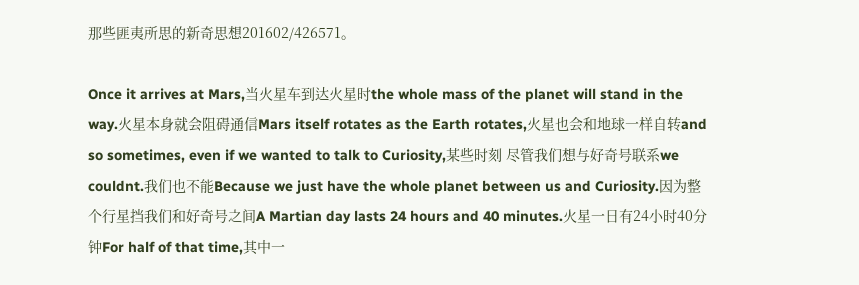那些匪夷所思的新奇思想201602/426571。

Once it arrives at Mars,当火星车到达火星时the whole mass of the planet will stand in the way.火星本身就会阻碍通信Mars itself rotates as the Earth rotates,火星也会和地球一样自转and so sometimes, even if we wanted to talk to Curiosity,某些时刻 尽管我们想与好奇号联系we couldnt.我们也不能Because we just have the whole planet between us and Curiosity.因为整个行星挡我们和好奇号之间A Martian day lasts 24 hours and 40 minutes.火星一日有24小时40分钟For half of that time,其中一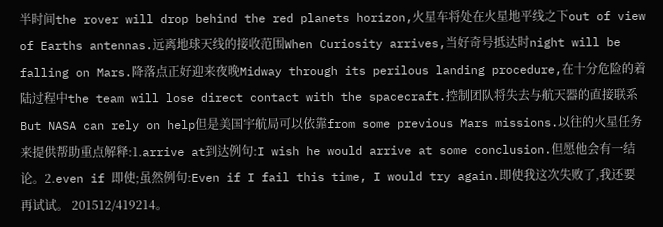半时间the rover will drop behind the red planets horizon,火星车将处在火星地平线之下out of view of Earths antennas.远离地球天线的接收范围When Curiosity arrives,当好奇号抵达时night will be falling on Mars.降落点正好迎来夜晚Midway through its perilous landing procedure,在十分危险的着陆过程中the team will lose direct contact with the spacecraft.控制团队将失去与航天器的直接联系But NASA can rely on help但是美国宇航局可以依靠from some previous Mars missions.以往的火星任务来提供帮助重点解释:1.arrive at到达例句:I wish he would arrive at some conclusion.但愿他会有一结论。2.even if 即使;虽然例句:Even if I fail this time, I would try again.即使我这次失败了,我还要再试试。 201512/419214。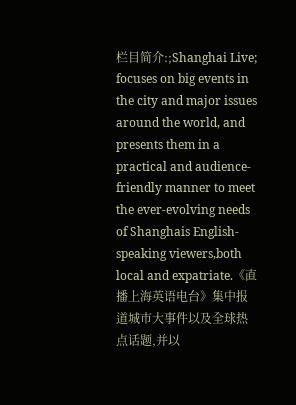栏目简介:;Shanghai Live; focuses on big events in the city and major issues around the world, and presents them in a practical and audience-friendly manner to meet the ever-evolving needs of Shanghais English-speaking viewers,both local and expatriate.《直播上海英语电台》集中报道城市大事件以及全球热点话题,并以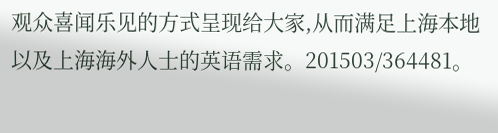观众喜闻乐见的方式呈现给大家,从而满足上海本地以及上海海外人士的英语需求。201503/364481。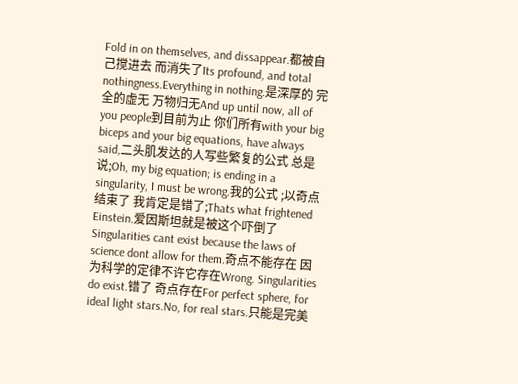Fold in on themselves, and dissappear.都被自己搅进去 而消失了Its profound, and total nothingness.Everything in nothing.是深厚的 完全的虚无 万物归无And up until now, all of you people到目前为止 你们所有with your big biceps and your big equations, have always said,二头肌发达的人写些繁复的公式 总是说;Oh, my big equation; is ending in a singularity, I must be wrong.我的公式 ;以奇点结束了 我肯定是错了;Thats what frightened Einstein.爱因斯坦就是被这个吓倒了Singularities cant exist because the laws of science dont allow for them.奇点不能存在 因为科学的定律不许它存在Wrong. Singularities do exist.错了 奇点存在For perfect sphere, for ideal light stars.No, for real stars.只能是完美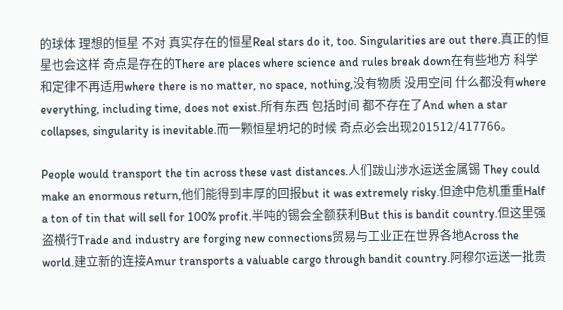的球体 理想的恒星 不对 真实存在的恒星Real stars do it, too. Singularities are out there.真正的恒星也会这样 奇点是存在的There are places where science and rules break down在有些地方 科学和定律不再适用where there is no matter, no space, nothing,没有物质 没用空间 什么都没有where everything, including time, does not exist.所有东西 包括时间 都不存在了And when a star collapses, singularity is inevitable.而一颗恒星坍圮的时候 奇点必会出现201512/417766。

People would transport the tin across these vast distances.人们跋山涉水运送金属锡 They could make an enormous return,他们能得到丰厚的回报but it was extremely risky.但途中危机重重Half a ton of tin that will sell for 100% profit.半吨的锡会全额获利But this is bandit country.但这里强盗横行Trade and industry are forging new connections贸易与工业正在世界各地Across the world.建立新的连接Amur transports a valuable cargo through bandit country.阿穆尔运送一批贵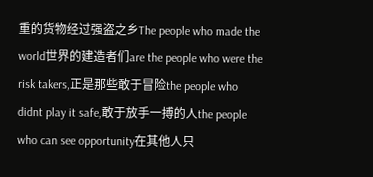重的货物经过强盗之乡The people who made the world世界的建造者们are the people who were the risk takers,正是那些敢于冒险the people who didnt play it safe,敢于放手一搏的人the people who can see opportunity在其他人只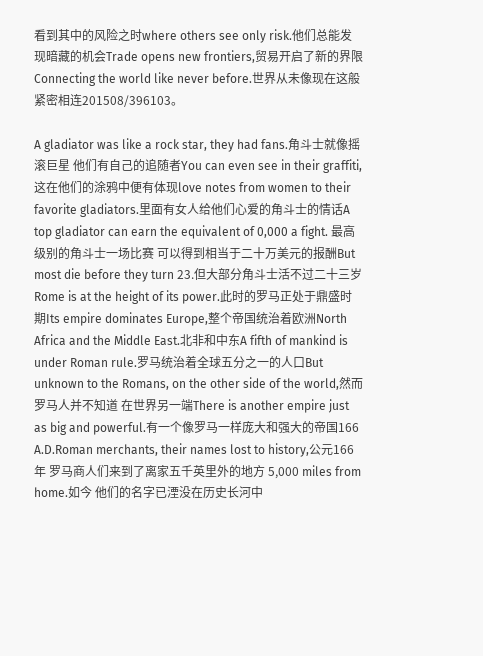看到其中的风险之时where others see only risk.他们总能发现暗藏的机会Trade opens new frontiers,贸易开启了新的界限Connecting the world like never before.世界从未像现在这般紧密相连201508/396103。

A gladiator was like a rock star, they had fans.角斗士就像摇滚巨星 他们有自己的追随者You can even see in their graffiti,这在他们的涂鸦中便有体现love notes from women to their favorite gladiators.里面有女人给他们心爱的角斗士的情话A top gladiator can earn the equivalent of 0,000 a fight. 最高级别的角斗士一场比赛 可以得到相当于二十万美元的报酬But most die before they turn 23.但大部分角斗士活不过二十三岁Rome is at the height of its power.此时的罗马正处于鼎盛时期Its empire dominates Europe,整个帝国统治着欧洲North Africa and the Middle East.北非和中东A fifth of mankind is under Roman rule.罗马统治着全球五分之一的人口But unknown to the Romans, on the other side of the world,然而罗马人并不知道 在世界另一端There is another empire just as big and powerful.有一个像罗马一样庞大和强大的帝国166 A.D.Roman merchants, their names lost to history,公元166年 罗马商人们来到了离家五千英里外的地方 5,000 miles from home.如今 他们的名字已湮没在历史长河中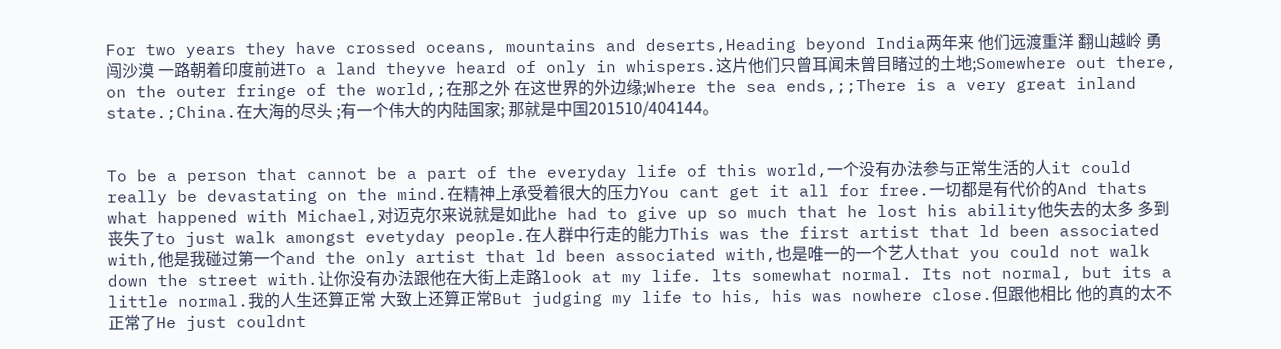For two years they have crossed oceans, mountains and deserts,Heading beyond India两年来 他们远渡重洋 翻山越岭 勇闯沙漠 一路朝着印度前进To a land theyve heard of only in whispers.这片他们只曾耳闻未曾目睹过的土地;Somewhere out there, on the outer fringe of the world,;在那之外 在这世界的外边缘;Where the sea ends,;;There is a very great inland state.;China.在大海的尽头 ;有一个伟大的内陆国家; 那就是中国201510/404144。


To be a person that cannot be a part of the everyday life of this world,一个没有办法参与正常生活的人it could really be devastating on the mind.在精神上承受着很大的压力You cant get it all for free.一切都是有代价的And thats what happened with Michael,对迈克尔来说就是如此he had to give up so much that he lost his ability他失去的太多 多到丧失了to just walk amongst evetyday people.在人群中行走的能力This was the first artist that ld been associated with,他是我碰过第一个and the only artist that ld been associated with,也是唯一的一个艺人that you could not walk down the street with.让你没有办法跟他在大街上走路look at my life. lts somewhat normal. Its not normal, but its a little normal.我的人生还算正常 大致上还算正常But judging my life to his, his was nowhere close.但跟他相比 他的真的太不正常了He just couldnt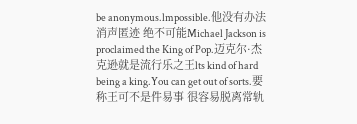be anonymous.lmpossible.他没有办法消声匿迹 绝不可能Michael Jackson is proclaimed the King of Pop.迈克尔·杰克逊就是流行乐之王lts kind of hard being a king.You can get out of sorts.要称王可不是件易事 很容易脱离常轨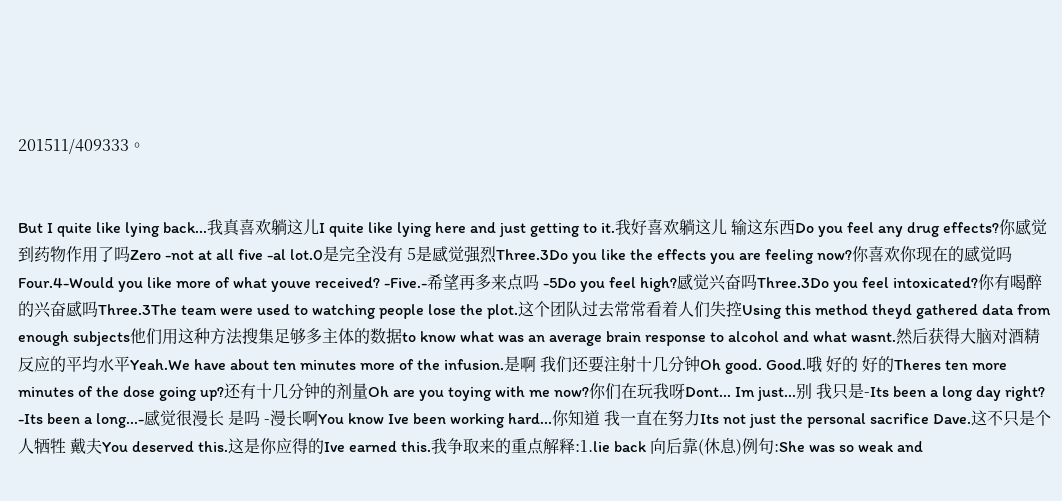201511/409333。


But I quite like lying back...我真喜欢躺这儿I quite like lying here and just getting to it.我好喜欢躺这儿 输这东西Do you feel any drug effects?你感觉到药物作用了吗Zero -not at all five -al lot.0是完全没有 5是感觉强烈Three.3Do you like the effects you are feeling now?你喜欢你现在的感觉吗Four.4-Would you like more of what youve received? -Five.-希望再多来点吗 -5Do you feel high?感觉兴奋吗Three.3Do you feel intoxicated?你有喝醉的兴奋感吗Three.3The team were used to watching people lose the plot.这个团队过去常常看着人们失控Using this method theyd gathered data from enough subjects他们用这种方法搜集足够多主体的数据to know what was an average brain response to alcohol and what wasnt.然后获得大脑对酒精反应的平均水平Yeah.We have about ten minutes more of the infusion.是啊 我们还要注射十几分钟Oh good. Good.哦 好的 好的Theres ten more minutes of the dose going up?还有十几分钟的剂量Oh are you toying with me now?你们在玩我呀Dont... Im just...别 我只是-Its been a long day right? -Its been a long...-感觉很漫长 是吗 -漫长啊You know Ive been working hard...你知道 我一直在努力Its not just the personal sacrifice Dave.这不只是个人牺牲 戴夫You deserved this.这是你应得的Ive earned this.我争取来的重点解释:1.lie back 向后靠(休息)例句:She was so weak and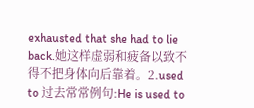exhausted that she had to lie back.她这样虚弱和疲备以致不得不把身体向后靠着。2.used to 过去常常例句:He is used to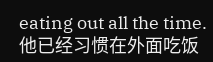eating out all the time.他已经习惯在外面吃饭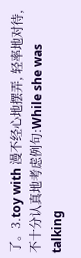了。3.toy with 漫不经心地摆弄, 轻率地对待, 不十分认真地考虑例句:While she was talking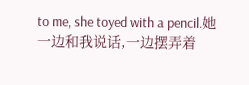to me, she toyed with a pencil.她一边和我说话,一边摆弄着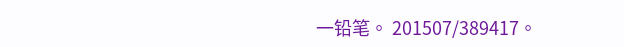一铅笔。 201507/389417。